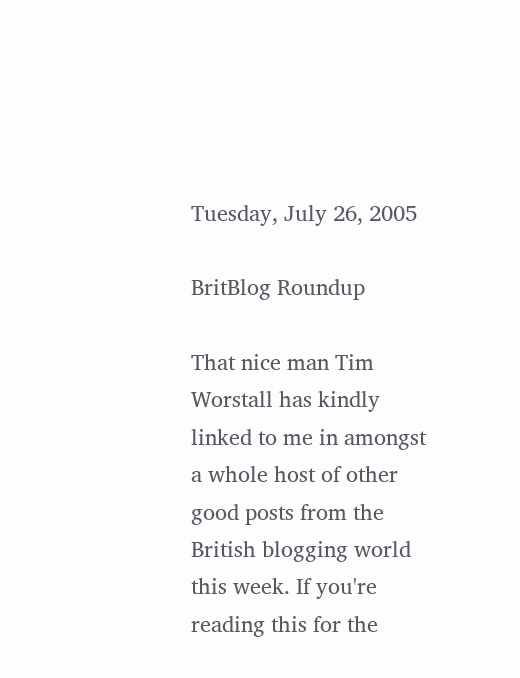Tuesday, July 26, 2005

BritBlog Roundup

That nice man Tim Worstall has kindly linked to me in amongst a whole host of other good posts from the British blogging world this week. If you're reading this for the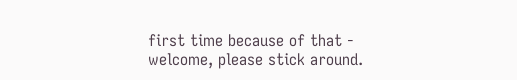first time because of that - welcome, please stick around.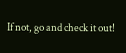If not, go and check it out!